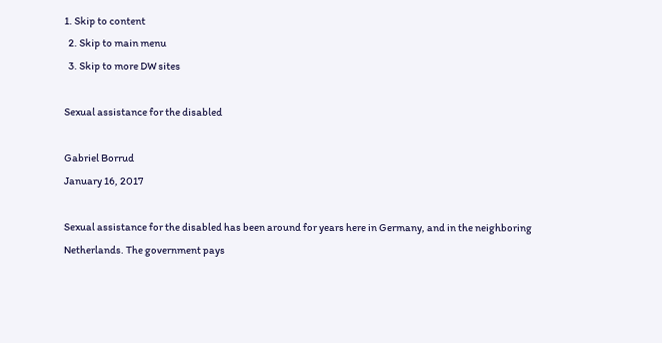1. Skip to content
  2. Skip to main menu
  3. Skip to more DW sites

Sexual assistance for the disabled

Gabriel Borrud
January 16, 2017

Sexual assistance for the disabled has been around for years here in Germany, and in the neighboring Netherlands. The government pays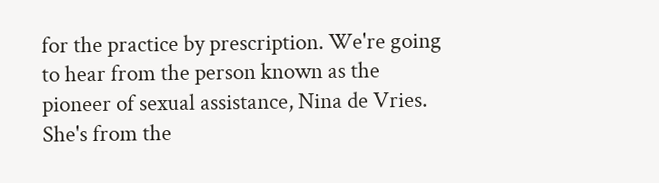for the practice by prescription. We're going to hear from the person known as the pioneer of sexual assistance, Nina de Vries. She's from the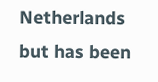Netherlands but has been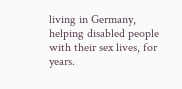living in Germany, helping disabled people with their sex lives, for years.